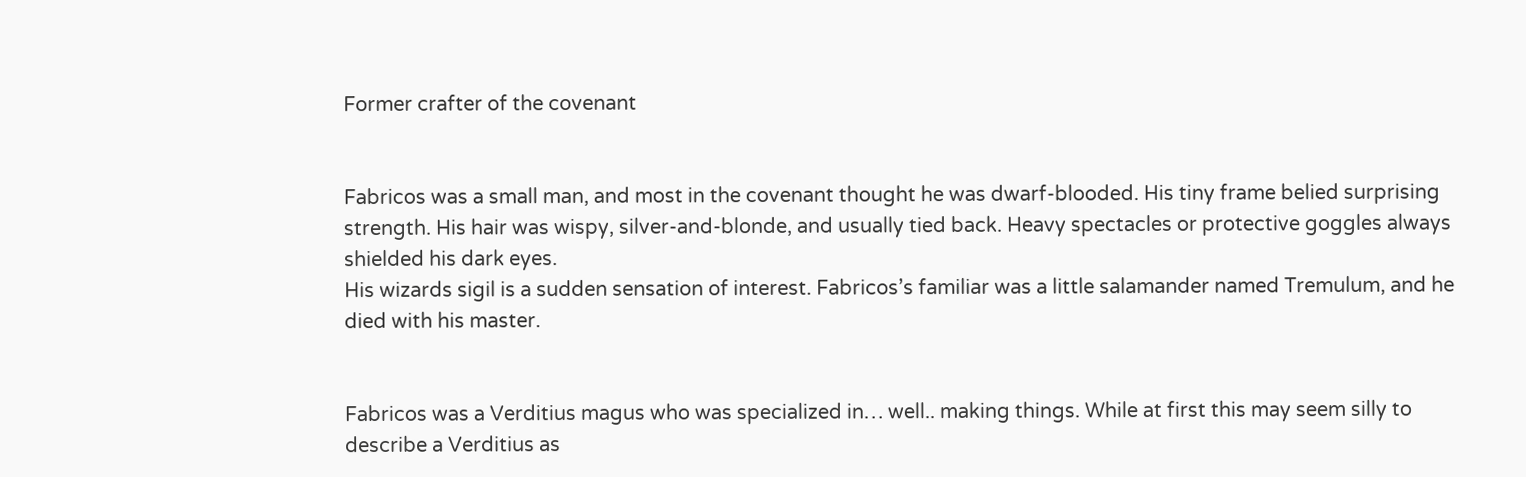Former crafter of the covenant


Fabricos was a small man, and most in the covenant thought he was dwarf-blooded. His tiny frame belied surprising strength. His hair was wispy, silver-and-blonde, and usually tied back. Heavy spectacles or protective goggles always shielded his dark eyes.
His wizards sigil is a sudden sensation of interest. Fabricos’s familiar was a little salamander named Tremulum, and he died with his master.


Fabricos was a Verditius magus who was specialized in… well.. making things. While at first this may seem silly to describe a Verditius as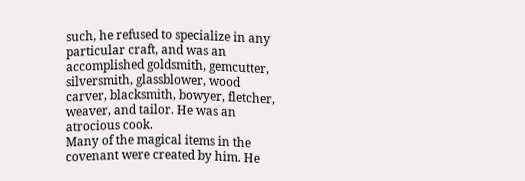such, he refused to specialize in any particular craft, and was an accomplished goldsmith, gemcutter, silversmith, glassblower, wood carver, blacksmith, bowyer, fletcher, weaver, and tailor. He was an atrocious cook.
Many of the magical items in the covenant were created by him. He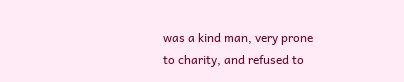was a kind man, very prone to charity, and refused to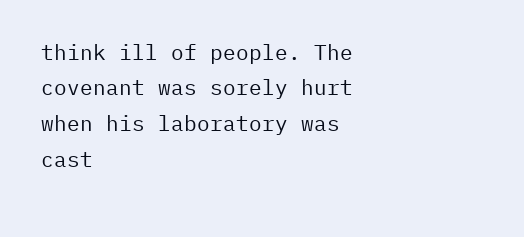think ill of people. The covenant was sorely hurt when his laboratory was cast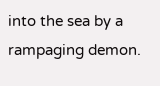into the sea by a rampaging demon.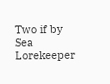Two if by Sea Lorekeeper